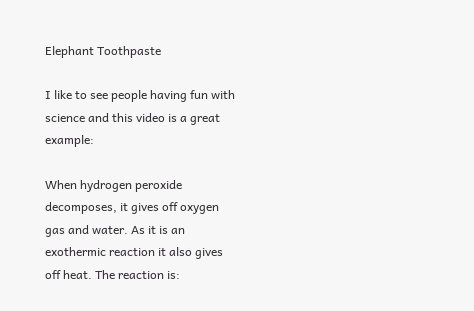Elephant Toothpaste

I like to see people having fun with science and this video is a great example:

When hydrogen peroxide decomposes, it gives off oxygen gas and water. As it is an exothermic reaction it also gives off heat. The reaction is: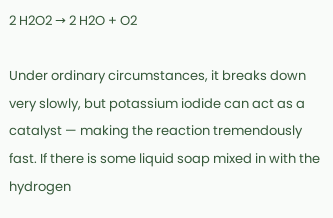2 H2O2 → 2 H2O + O2

Under ordinary circumstances, it breaks down very slowly, but potassium iodide can act as a catalyst — making the reaction tremendously fast. If there is some liquid soap mixed in with the hydrogen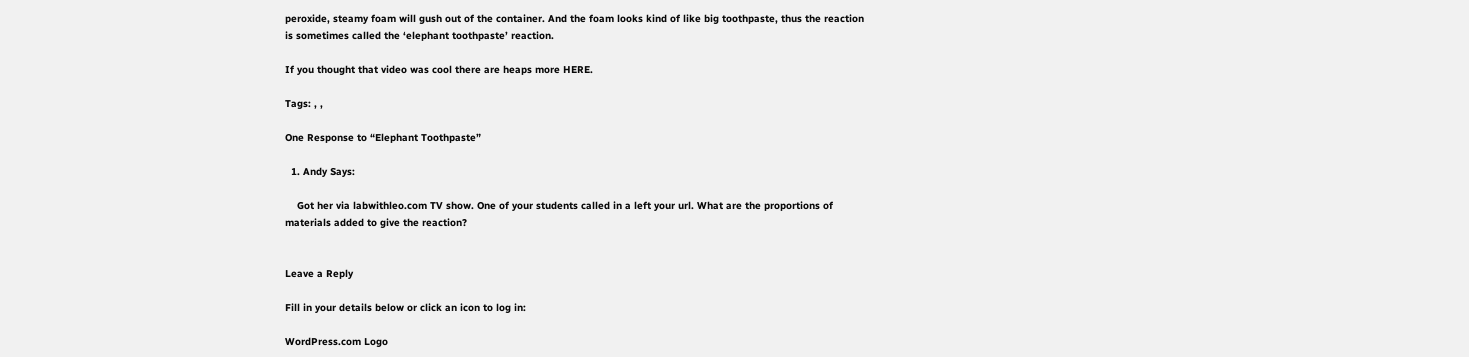peroxide, steamy foam will gush out of the container. And the foam looks kind of like big toothpaste, thus the reaction is sometimes called the ‘elephant toothpaste’ reaction.

If you thought that video was cool there are heaps more HERE.

Tags: , ,

One Response to “Elephant Toothpaste”

  1. Andy Says:

    Got her via labwithleo.com TV show. One of your students called in a left your url. What are the proportions of materials added to give the reaction?


Leave a Reply

Fill in your details below or click an icon to log in:

WordPress.com Logo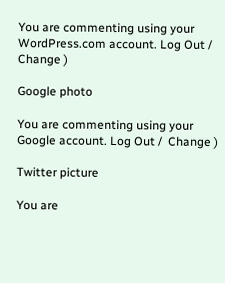You are commenting using your WordPress.com account. Log Out /  Change )

Google photo

You are commenting using your Google account. Log Out /  Change )

Twitter picture

You are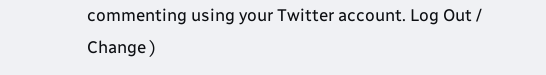commenting using your Twitter account. Log Out /  Change )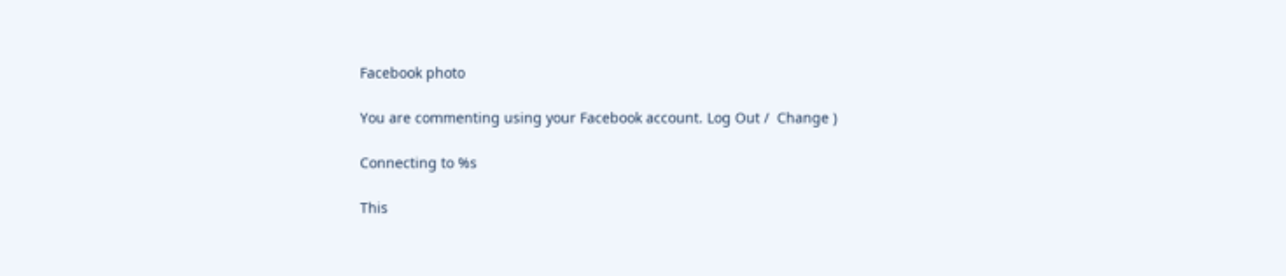Facebook photo

You are commenting using your Facebook account. Log Out /  Change )

Connecting to %s

This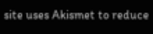site uses Akismet to reduce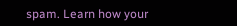spam. Learn how your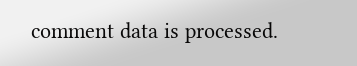comment data is processed.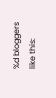%d bloggers like this: